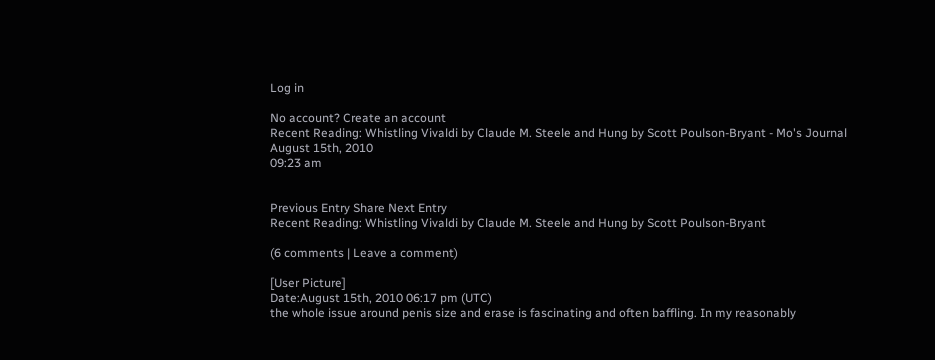Log in

No account? Create an account
Recent Reading: Whistling Vivaldi by Claude M. Steele and Hung by Scott Poulson-Bryant - Mo's Journal
August 15th, 2010
09:23 am


Previous Entry Share Next Entry
Recent Reading: Whistling Vivaldi by Claude M. Steele and Hung by Scott Poulson-Bryant

(6 comments | Leave a comment)

[User Picture]
Date:August 15th, 2010 06:17 pm (UTC)
the whole issue around penis size and erase is fascinating and often baffling. In my reasonably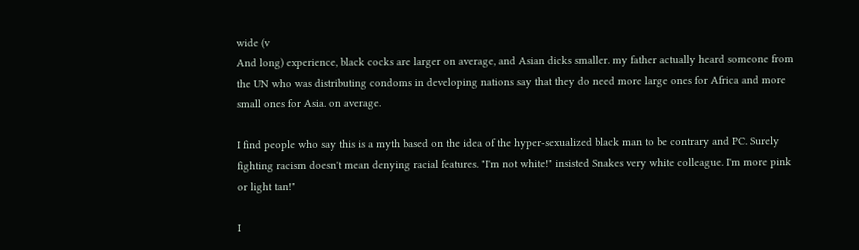wide (v
And long) experience, black cocks are larger on average, and Asian dicks smaller. my father actually heard someone from the UN who was distributing condoms in developing nations say that they do need more large ones for Africa and more small ones for Asia. on average.

I find people who say this is a myth based on the idea of the hyper-sexualized black man to be contrary and PC. Surely fighting racism doesn't mean denying racial features. "I'm not white!" insisted Snakes very white colleague. I'm more pink or light tan!"

I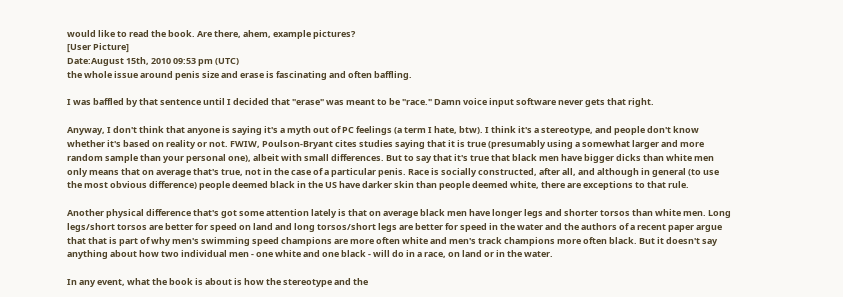would like to read the book. Are there, ahem, example pictures?
[User Picture]
Date:August 15th, 2010 09:53 pm (UTC)
the whole issue around penis size and erase is fascinating and often baffling.

I was baffled by that sentence until I decided that "erase" was meant to be "race." Damn voice input software never gets that right.

Anyway, I don't think that anyone is saying it's a myth out of PC feelings (a term I hate, btw). I think it's a stereotype, and people don't know whether it's based on reality or not. FWIW, Poulson-Bryant cites studies saying that it is true (presumably using a somewhat larger and more random sample than your personal one), albeit with small differences. But to say that it's true that black men have bigger dicks than white men only means that on average that's true, not in the case of a particular penis. Race is socially constructed, after all, and although in general (to use the most obvious difference) people deemed black in the US have darker skin than people deemed white, there are exceptions to that rule.

Another physical difference that's got some attention lately is that on average black men have longer legs and shorter torsos than white men. Long legs/short torsos are better for speed on land and long torsos/short legs are better for speed in the water and the authors of a recent paper argue that that is part of why men's swimming speed champions are more often white and men's track champions more often black. But it doesn't say anything about how two individual men - one white and one black - will do in a race, on land or in the water.

In any event, what the book is about is how the stereotype and the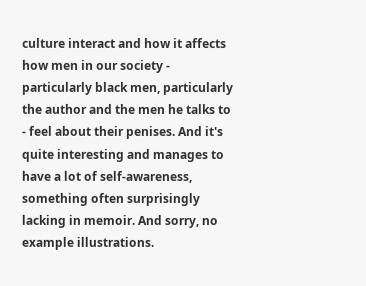culture interact and how it affects how men in our society - particularly black men, particularly the author and the men he talks to - feel about their penises. And it's quite interesting and manages to have a lot of self-awareness, something often surprisingly lacking in memoir. And sorry, no example illustrations.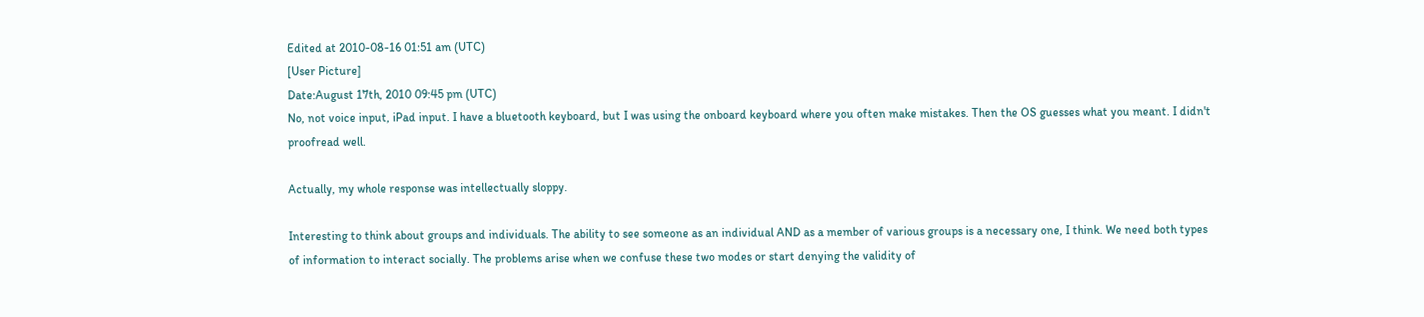Edited at 2010-08-16 01:51 am (UTC)
[User Picture]
Date:August 17th, 2010 09:45 pm (UTC)
No, not voice input, iPad input. I have a bluetooth keyboard, but I was using the onboard keyboard where you often make mistakes. Then the OS guesses what you meant. I didn't proofread well.

Actually, my whole response was intellectually sloppy.

Interesting to think about groups and individuals. The ability to see someone as an individual AND as a member of various groups is a necessary one, I think. We need both types of information to interact socially. The problems arise when we confuse these two modes or start denying the validity of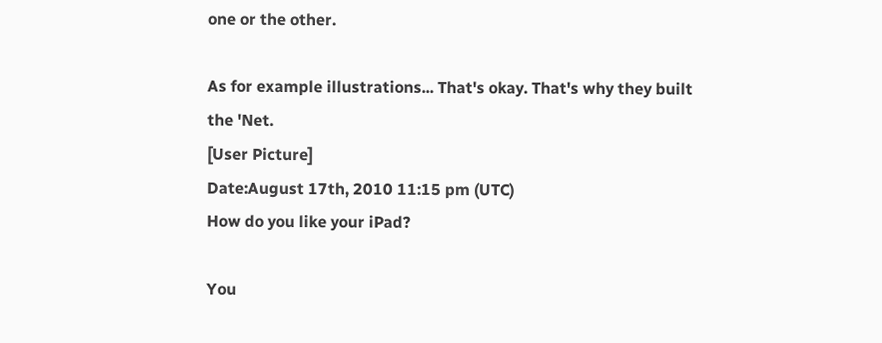one or the other.

As for example illustrations... That's okay. That's why they built the 'Net.
[User Picture]
Date:August 17th, 2010 11:15 pm (UTC)
How do you like your iPad?

You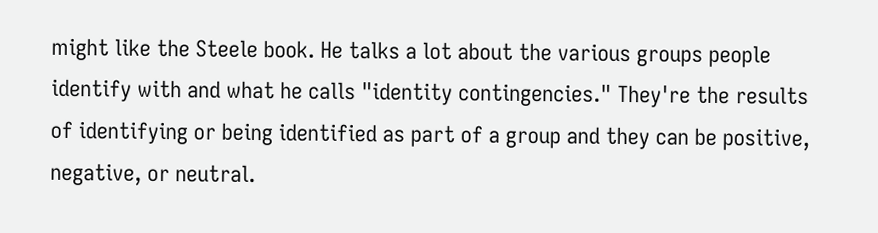might like the Steele book. He talks a lot about the various groups people identify with and what he calls "identity contingencies." They're the results of identifying or being identified as part of a group and they can be positive, negative, or neutral.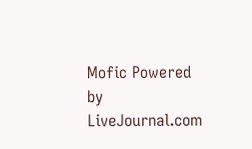Mofic Powered by LiveJournal.com